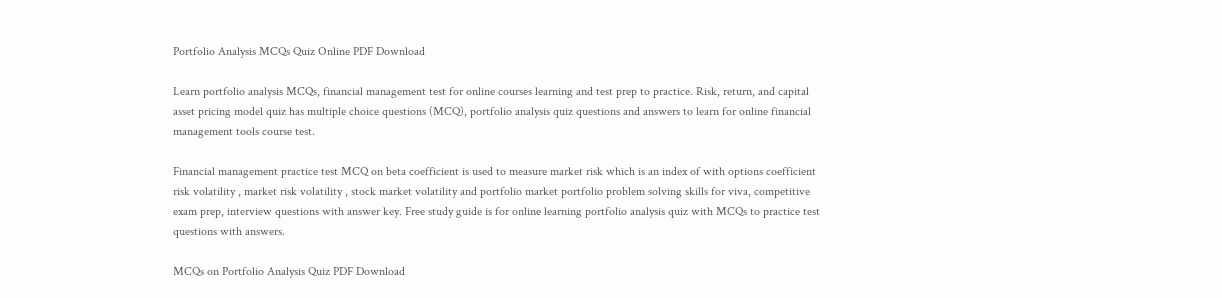Portfolio Analysis MCQs Quiz Online PDF Download

Learn portfolio analysis MCQs, financial management test for online courses learning and test prep to practice. Risk, return, and capital asset pricing model quiz has multiple choice questions (MCQ), portfolio analysis quiz questions and answers to learn for online financial management tools course test.

Financial management practice test MCQ on beta coefficient is used to measure market risk which is an index of with options coefficient risk volatility , market risk volatility , stock market volatility and portfolio market portfolio problem solving skills for viva, competitive exam prep, interview questions with answer key. Free study guide is for online learning portfolio analysis quiz with MCQs to practice test questions with answers.

MCQs on Portfolio Analysis Quiz PDF Download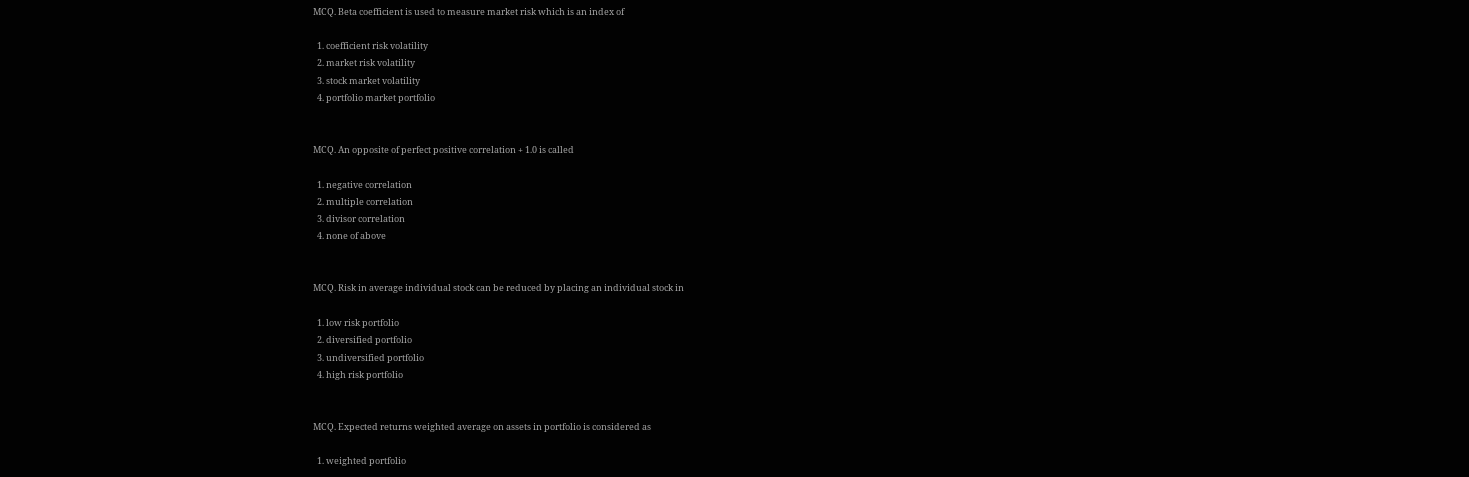MCQ. Beta coefficient is used to measure market risk which is an index of

  1. coefficient risk volatility
  2. market risk volatility
  3. stock market volatility
  4. portfolio market portfolio


MCQ. An opposite of perfect positive correlation + 1.0 is called

  1. negative correlation
  2. multiple correlation
  3. divisor correlation
  4. none of above


MCQ. Risk in average individual stock can be reduced by placing an individual stock in

  1. low risk portfolio
  2. diversified portfolio
  3. undiversified portfolio
  4. high risk portfolio


MCQ. Expected returns weighted average on assets in portfolio is considered as

  1. weighted portfolio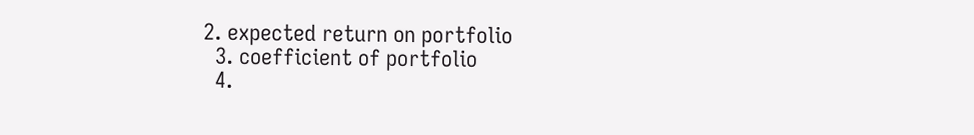2. expected return on portfolio
  3. coefficient of portfolio
  4.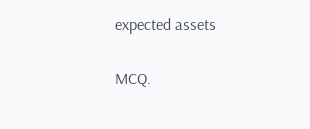expected assets


MCQ.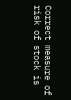Correct measure of risk of stock is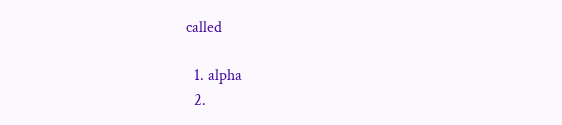called

  1. alpha
  2.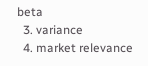beta
  3. variance
  4. market relevance